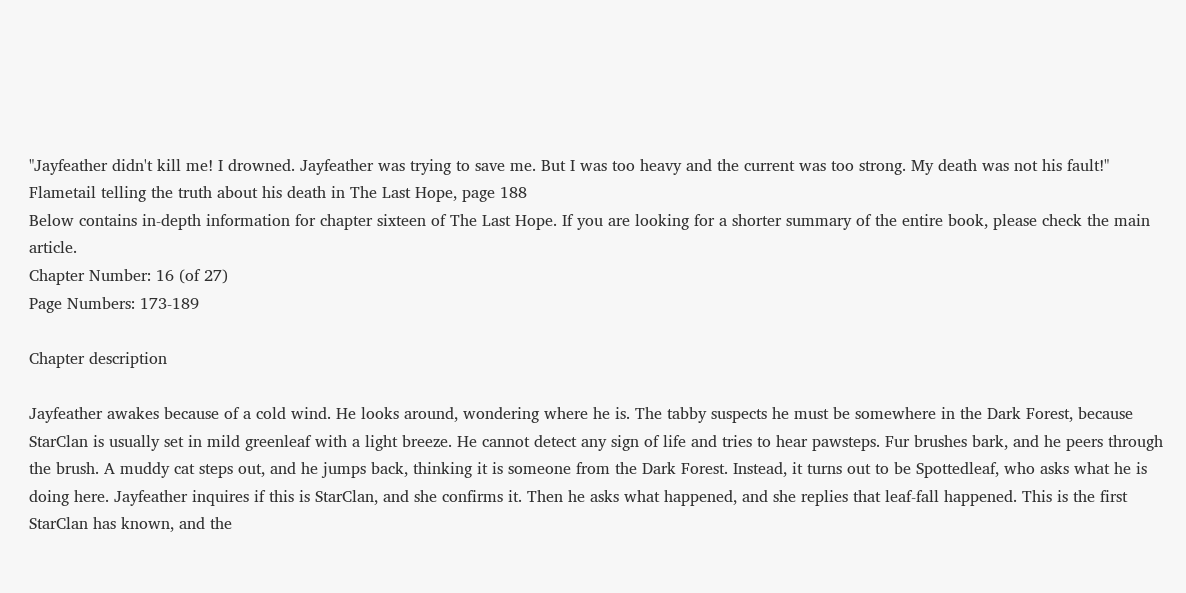"Jayfeather didn't kill me! I drowned. Jayfeather was trying to save me. But I was too heavy and the current was too strong. My death was not his fault!"
Flametail telling the truth about his death in The Last Hope, page 188
Below contains in-depth information for chapter sixteen of The Last Hope. If you are looking for a shorter summary of the entire book, please check the main article.
Chapter Number: 16 (of 27)
Page Numbers: 173-189

Chapter description

Jayfeather awakes because of a cold wind. He looks around, wondering where he is. The tabby suspects he must be somewhere in the Dark Forest, because StarClan is usually set in mild greenleaf with a light breeze. He cannot detect any sign of life and tries to hear pawsteps. Fur brushes bark, and he peers through the brush. A muddy cat steps out, and he jumps back, thinking it is someone from the Dark Forest. Instead, it turns out to be Spottedleaf, who asks what he is doing here. Jayfeather inquires if this is StarClan, and she confirms it. Then he asks what happened, and she replies that leaf-fall happened. This is the first StarClan has known, and the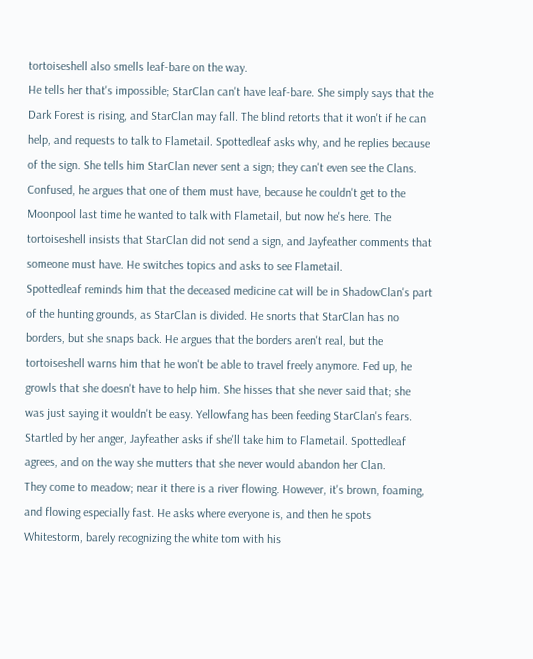tortoiseshell also smells leaf-bare on the way.
He tells her that's impossible; StarClan can't have leaf-bare. She simply says that the Dark Forest is rising, and StarClan may fall. The blind retorts that it won't if he can help, and requests to talk to Flametail. Spottedleaf asks why, and he replies because of the sign. She tells him StarClan never sent a sign; they can't even see the Clans. Confused, he argues that one of them must have, because he couldn't get to the Moonpool last time he wanted to talk with Flametail, but now he's here. The tortoiseshell insists that StarClan did not send a sign, and Jayfeather comments that someone must have. He switches topics and asks to see Flametail.
Spottedleaf reminds him that the deceased medicine cat will be in ShadowClan's part of the hunting grounds, as StarClan is divided. He snorts that StarClan has no borders, but she snaps back. He argues that the borders aren't real, but the tortoiseshell warns him that he won't be able to travel freely anymore. Fed up, he growls that she doesn't have to help him. She hisses that she never said that; she was just saying it wouldn't be easy. Yellowfang has been feeding StarClan's fears. Startled by her anger, Jayfeather asks if she'll take him to Flametail. Spottedleaf agrees, and on the way she mutters that she never would abandon her Clan.
They come to meadow; near it there is a river flowing. However, it's brown, foaming, and flowing especially fast. He asks where everyone is, and then he spots Whitestorm, barely recognizing the white tom with his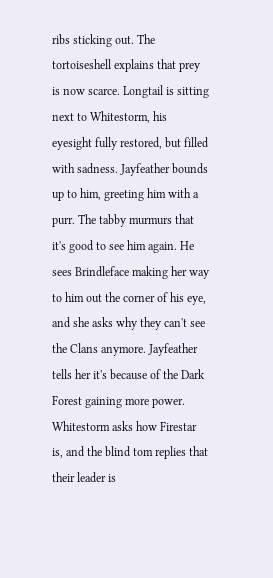ribs sticking out. The tortoiseshell explains that prey is now scarce. Longtail is sitting next to Whitestorm, his eyesight fully restored, but filled with sadness. Jayfeather bounds up to him, greeting him with a purr. The tabby murmurs that it's good to see him again. He sees Brindleface making her way to him out the corner of his eye, and she asks why they can't see the Clans anymore. Jayfeather tells her it's because of the Dark Forest gaining more power. Whitestorm asks how Firestar is, and the blind tom replies that their leader is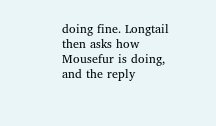doing fine. Longtail then asks how Mousefur is doing, and the reply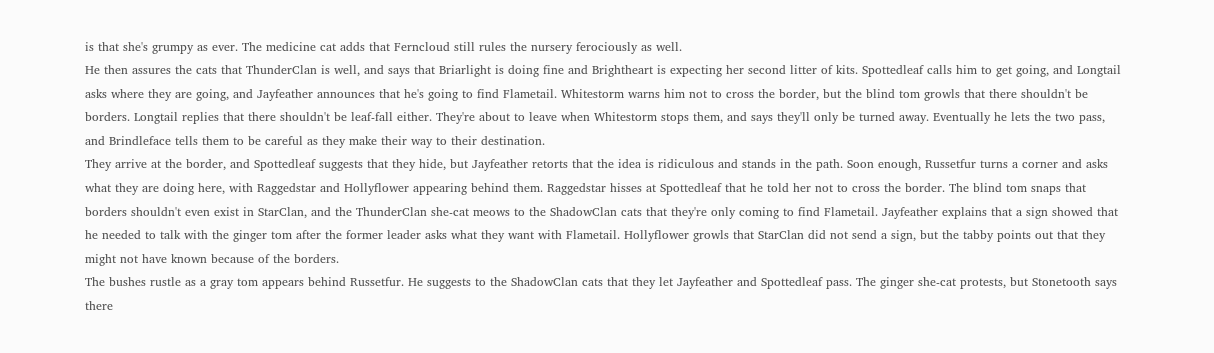is that she's grumpy as ever. The medicine cat adds that Ferncloud still rules the nursery ferociously as well.
He then assures the cats that ThunderClan is well, and says that Briarlight is doing fine and Brightheart is expecting her second litter of kits. Spottedleaf calls him to get going, and Longtail asks where they are going, and Jayfeather announces that he's going to find Flametail. Whitestorm warns him not to cross the border, but the blind tom growls that there shouldn't be borders. Longtail replies that there shouldn't be leaf-fall either. They're about to leave when Whitestorm stops them, and says they'll only be turned away. Eventually he lets the two pass, and Brindleface tells them to be careful as they make their way to their destination.
They arrive at the border, and Spottedleaf suggests that they hide, but Jayfeather retorts that the idea is ridiculous and stands in the path. Soon enough, Russetfur turns a corner and asks what they are doing here, with Raggedstar and Hollyflower appearing behind them. Raggedstar hisses at Spottedleaf that he told her not to cross the border. The blind tom snaps that borders shouldn't even exist in StarClan, and the ThunderClan she-cat meows to the ShadowClan cats that they're only coming to find Flametail. Jayfeather explains that a sign showed that he needed to talk with the ginger tom after the former leader asks what they want with Flametail. Hollyflower growls that StarClan did not send a sign, but the tabby points out that they might not have known because of the borders.
The bushes rustle as a gray tom appears behind Russetfur. He suggests to the ShadowClan cats that they let Jayfeather and Spottedleaf pass. The ginger she-cat protests, but Stonetooth says there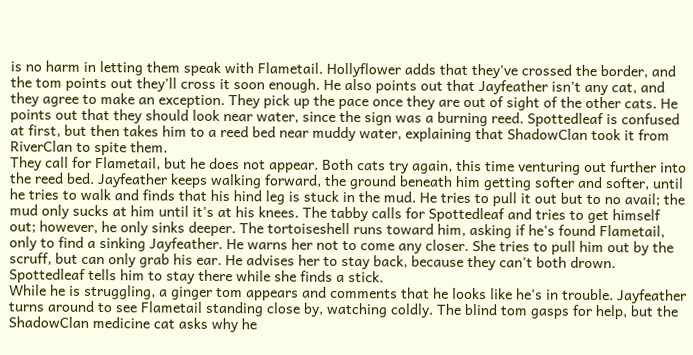is no harm in letting them speak with Flametail. Hollyflower adds that they've crossed the border, and the tom points out they'll cross it soon enough. He also points out that Jayfeather isn't any cat, and they agree to make an exception. They pick up the pace once they are out of sight of the other cats. He points out that they should look near water, since the sign was a burning reed. Spottedleaf is confused at first, but then takes him to a reed bed near muddy water, explaining that ShadowClan took it from RiverClan to spite them.
They call for Flametail, but he does not appear. Both cats try again, this time venturing out further into the reed bed. Jayfeather keeps walking forward, the ground beneath him getting softer and softer, until he tries to walk and finds that his hind leg is stuck in the mud. He tries to pull it out but to no avail; the mud only sucks at him until it's at his knees. The tabby calls for Spottedleaf and tries to get himself out; however, he only sinks deeper. The tortoiseshell runs toward him, asking if he's found Flametail, only to find a sinking Jayfeather. He warns her not to come any closer. She tries to pull him out by the scruff, but can only grab his ear. He advises her to stay back, because they can't both drown. Spottedleaf tells him to stay there while she finds a stick.
While he is struggling, a ginger tom appears and comments that he looks like he's in trouble. Jayfeather turns around to see Flametail standing close by, watching coldly. The blind tom gasps for help, but the ShadowClan medicine cat asks why he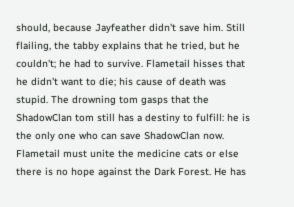should, because Jayfeather didn't save him. Still flailing, the tabby explains that he tried, but he couldn't; he had to survive. Flametail hisses that he didn't want to die; his cause of death was stupid. The drowning tom gasps that the ShadowClan tom still has a destiny to fulfill: he is the only one who can save ShadowClan now. Flametail must unite the medicine cats or else there is no hope against the Dark Forest. He has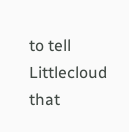to tell Littlecloud that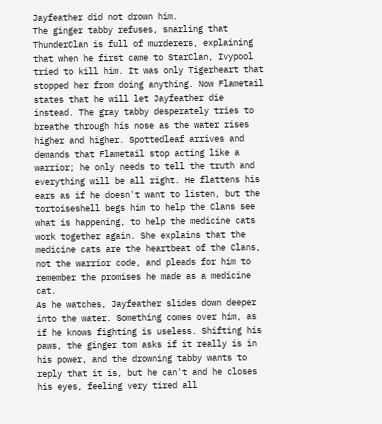Jayfeather did not drown him.
The ginger tabby refuses, snarling that ThunderClan is full of murderers, explaining that when he first came to StarClan, Ivypool tried to kill him. It was only Tigerheart that stopped her from doing anything. Now Flametail states that he will let Jayfeather die instead. The gray tabby desperately tries to breathe through his nose as the water rises higher and higher. Spottedleaf arrives and demands that Flametail stop acting like a warrior; he only needs to tell the truth and everything will be all right. He flattens his ears as if he doesn't want to listen, but the tortoiseshell begs him to help the Clans see what is happening, to help the medicine cats work together again. She explains that the medicine cats are the heartbeat of the Clans, not the warrior code, and pleads for him to remember the promises he made as a medicine cat.
As he watches, Jayfeather slides down deeper into the water. Something comes over him, as if he knows fighting is useless. Shifting his paws, the ginger tom asks if it really is in his power, and the drowning tabby wants to reply that it is, but he can't and he closes his eyes, feeling very tired all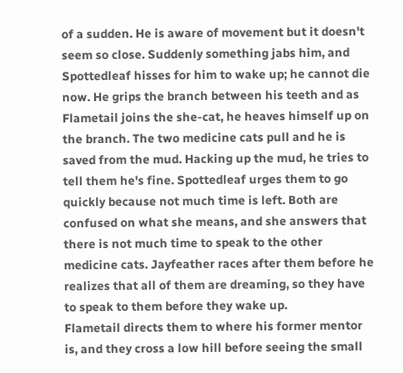of a sudden. He is aware of movement but it doesn't seem so close. Suddenly something jabs him, and Spottedleaf hisses for him to wake up; he cannot die now. He grips the branch between his teeth and as Flametail joins the she-cat, he heaves himself up on the branch. The two medicine cats pull and he is saved from the mud. Hacking up the mud, he tries to tell them he's fine. Spottedleaf urges them to go quickly because not much time is left. Both are confused on what she means, and she answers that there is not much time to speak to the other medicine cats. Jayfeather races after them before he realizes that all of them are dreaming, so they have to speak to them before they wake up.
Flametail directs them to where his former mentor is, and they cross a low hill before seeing the small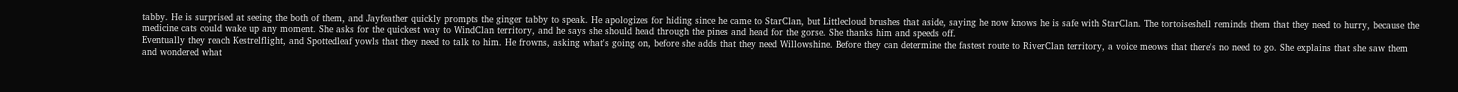tabby. He is surprised at seeing the both of them, and Jayfeather quickly prompts the ginger tabby to speak. He apologizes for hiding since he came to StarClan, but Littlecloud brushes that aside, saying he now knows he is safe with StarClan. The tortoiseshell reminds them that they need to hurry, because the medicine cats could wake up any moment. She asks for the quickest way to WindClan territory, and he says she should head through the pines and head for the gorse. She thanks him and speeds off.
Eventually they reach Kestrelflight, and Spottedleaf yowls that they need to talk to him. He frowns, asking what's going on, before she adds that they need Willowshine. Before they can determine the fastest route to RiverClan territory, a voice meows that there's no need to go. She explains that she saw them and wondered what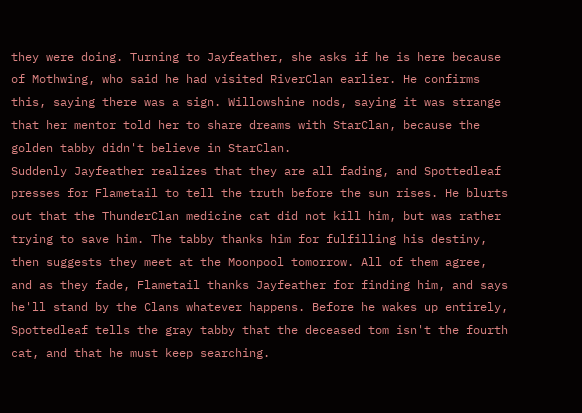they were doing. Turning to Jayfeather, she asks if he is here because of Mothwing, who said he had visited RiverClan earlier. He confirms this, saying there was a sign. Willowshine nods, saying it was strange that her mentor told her to share dreams with StarClan, because the golden tabby didn't believe in StarClan.
Suddenly Jayfeather realizes that they are all fading, and Spottedleaf presses for Flametail to tell the truth before the sun rises. He blurts out that the ThunderClan medicine cat did not kill him, but was rather trying to save him. The tabby thanks him for fulfilling his destiny, then suggests they meet at the Moonpool tomorrow. All of them agree, and as they fade, Flametail thanks Jayfeather for finding him, and says he'll stand by the Clans whatever happens. Before he wakes up entirely, Spottedleaf tells the gray tabby that the deceased tom isn't the fourth cat, and that he must keep searching.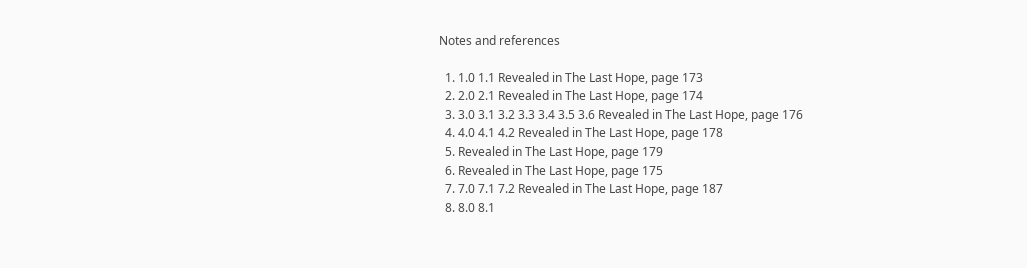Notes and references

  1. 1.0 1.1 Revealed in The Last Hope, page 173
  2. 2.0 2.1 Revealed in The Last Hope, page 174
  3. 3.0 3.1 3.2 3.3 3.4 3.5 3.6 Revealed in The Last Hope, page 176
  4. 4.0 4.1 4.2 Revealed in The Last Hope, page 178
  5. Revealed in The Last Hope, page 179
  6. Revealed in The Last Hope, page 175
  7. 7.0 7.1 7.2 Revealed in The Last Hope, page 187
  8. 8.0 8.1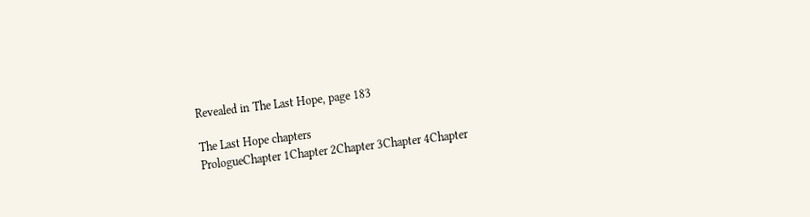Revealed in The Last Hope, page 183

The Last Hope chapters
PrologueChapter 1Chapter 2Chapter 3Chapter 4Chapter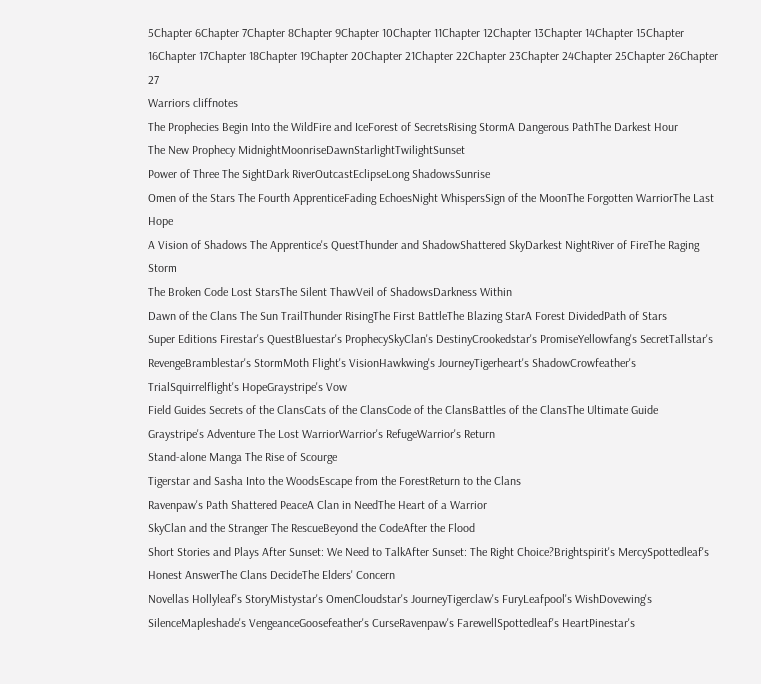5Chapter 6Chapter 7Chapter 8Chapter 9Chapter 10Chapter 11Chapter 12Chapter 13Chapter 14Chapter 15Chapter 16Chapter 17Chapter 18Chapter 19Chapter 20Chapter 21Chapter 22Chapter 23Chapter 24Chapter 25Chapter 26Chapter 27
Warriors cliffnotes
The Prophecies Begin Into the WildFire and IceForest of SecretsRising StormA Dangerous PathThe Darkest Hour
The New Prophecy MidnightMoonriseDawnStarlightTwilightSunset
Power of Three The SightDark RiverOutcastEclipseLong ShadowsSunrise
Omen of the Stars The Fourth ApprenticeFading EchoesNight WhispersSign of the MoonThe Forgotten WarriorThe Last Hope
A Vision of Shadows The Apprentice's QuestThunder and ShadowShattered SkyDarkest NightRiver of FireThe Raging Storm
The Broken Code Lost StarsThe Silent ThawVeil of ShadowsDarkness Within
Dawn of the Clans The Sun TrailThunder RisingThe First BattleThe Blazing StarA Forest DividedPath of Stars
Super Editions Firestar's QuestBluestar's ProphecySkyClan's DestinyCrookedstar's PromiseYellowfang's SecretTallstar's RevengeBramblestar's StormMoth Flight's VisionHawkwing's JourneyTigerheart's ShadowCrowfeather's TrialSquirrelflight's HopeGraystripe's Vow
Field Guides Secrets of the ClansCats of the ClansCode of the ClansBattles of the ClansThe Ultimate Guide
Graystripe's Adventure The Lost WarriorWarrior's RefugeWarrior's Return
Stand-alone Manga The Rise of Scourge
Tigerstar and Sasha Into the WoodsEscape from the ForestReturn to the Clans
Ravenpaw's Path Shattered PeaceA Clan in NeedThe Heart of a Warrior
SkyClan and the Stranger The RescueBeyond the CodeAfter the Flood
Short Stories and Plays After Sunset: We Need to TalkAfter Sunset: The Right Choice?Brightspirit's MercySpottedleaf's Honest AnswerThe Clans DecideThe Elders' Concern
Novellas Hollyleaf's StoryMistystar's OmenCloudstar's JourneyTigerclaw's FuryLeafpool's WishDovewing's SilenceMapleshade's VengeanceGoosefeather's CurseRavenpaw's FarewellSpottedleaf's HeartPinestar's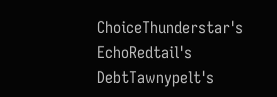ChoiceThunderstar's EchoRedtail's DebtTawnypelt's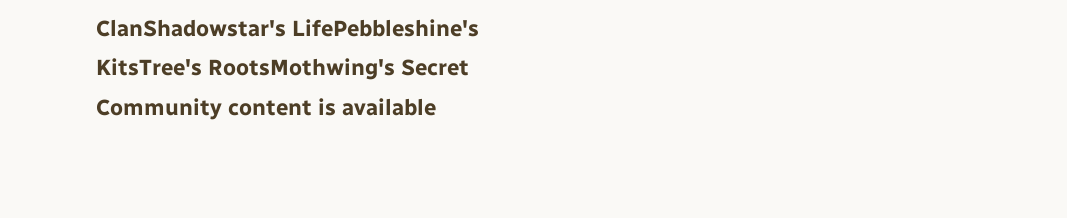ClanShadowstar's LifePebbleshine's KitsTree's RootsMothwing's Secret
Community content is available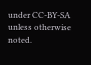under CC-BY-SA unless otherwise noted.